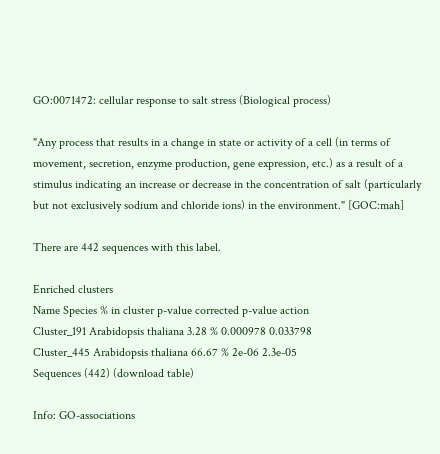GO:0071472: cellular response to salt stress (Biological process)

"Any process that results in a change in state or activity of a cell (in terms of movement, secretion, enzyme production, gene expression, etc.) as a result of a stimulus indicating an increase or decrease in the concentration of salt (particularly but not exclusively sodium and chloride ions) in the environment." [GOC:mah]

There are 442 sequences with this label.

Enriched clusters
Name Species % in cluster p-value corrected p-value action
Cluster_191 Arabidopsis thaliana 3.28 % 0.000978 0.033798
Cluster_445 Arabidopsis thaliana 66.67 % 2e-06 2.3e-05
Sequences (442) (download table)

Info: GO-associations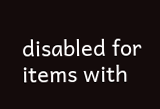disabled for items with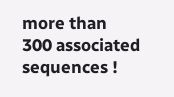more than 300 associated sequences !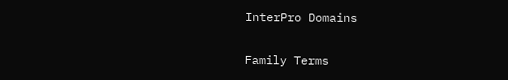InterPro Domains

Family Terms